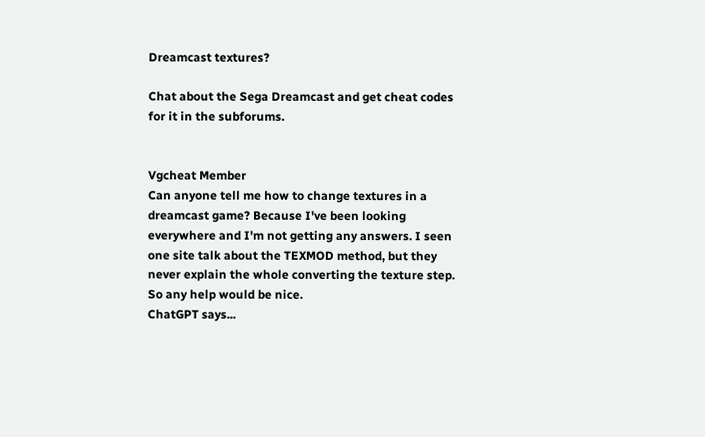Dreamcast textures?

Chat about the Sega Dreamcast and get cheat codes for it in the subforums.


Vgcheat Member
Can anyone tell me how to change textures in a dreamcast game? Because I've been looking everywhere and I'm not getting any answers. I seen one site talk about the TEXMOD method, but they never explain the whole converting the texture step. So any help would be nice.
ChatGPT says...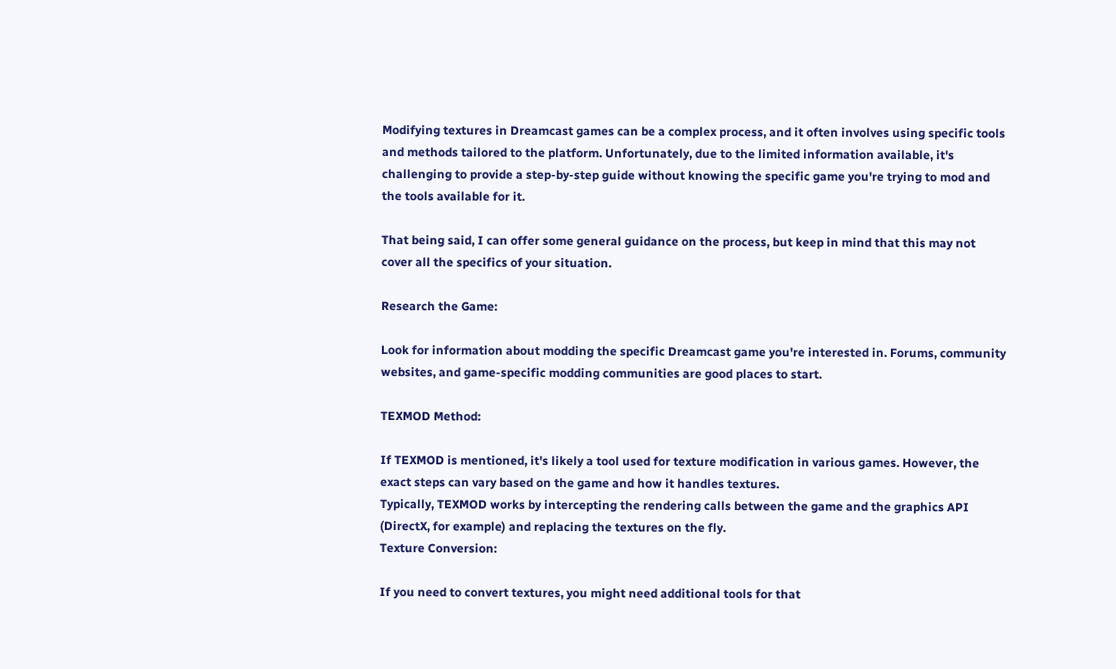Modifying textures in Dreamcast games can be a complex process, and it often involves using specific tools and methods tailored to the platform. Unfortunately, due to the limited information available, it's challenging to provide a step-by-step guide without knowing the specific game you're trying to mod and the tools available for it.

That being said, I can offer some general guidance on the process, but keep in mind that this may not cover all the specifics of your situation.

Research the Game:

Look for information about modding the specific Dreamcast game you're interested in. Forums, community websites, and game-specific modding communities are good places to start.

TEXMOD Method:

If TEXMOD is mentioned, it's likely a tool used for texture modification in various games. However, the exact steps can vary based on the game and how it handles textures.
Typically, TEXMOD works by intercepting the rendering calls between the game and the graphics API (DirectX, for example) and replacing the textures on the fly.
Texture Conversion:

If you need to convert textures, you might need additional tools for that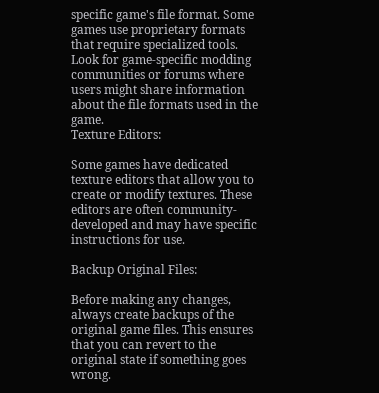specific game's file format. Some games use proprietary formats that require specialized tools.
Look for game-specific modding communities or forums where users might share information about the file formats used in the game.
Texture Editors:

Some games have dedicated texture editors that allow you to create or modify textures. These editors are often community-developed and may have specific instructions for use.

Backup Original Files:

Before making any changes, always create backups of the original game files. This ensures that you can revert to the original state if something goes wrong.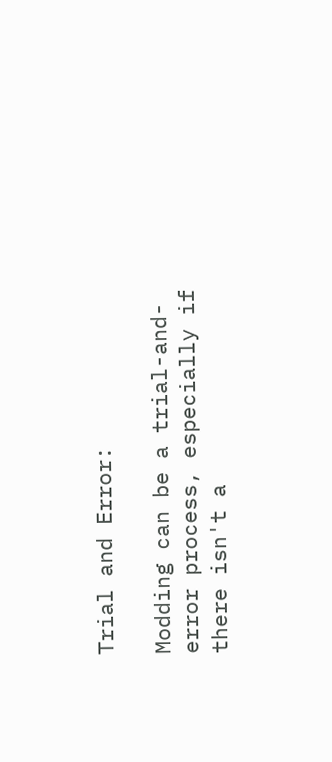Trial and Error:

Modding can be a trial-and-error process, especially if there isn't a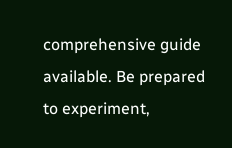comprehensive guide available. Be prepared to experiment,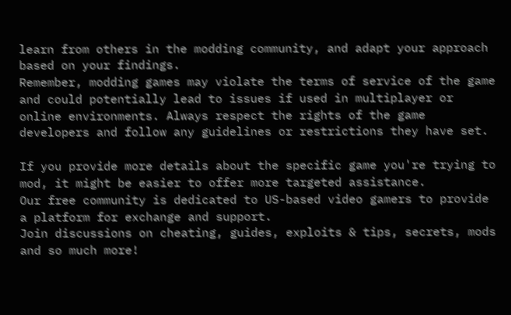learn from others in the modding community, and adapt your approach based on your findings.
Remember, modding games may violate the terms of service of the game and could potentially lead to issues if used in multiplayer or online environments. Always respect the rights of the game developers and follow any guidelines or restrictions they have set.

If you provide more details about the specific game you're trying to mod, it might be easier to offer more targeted assistance.
Our free community is dedicated to US-based video gamers to provide a platform for exchange and support.
Join discussions on cheating, guides, exploits & tips, secrets, mods and so much more!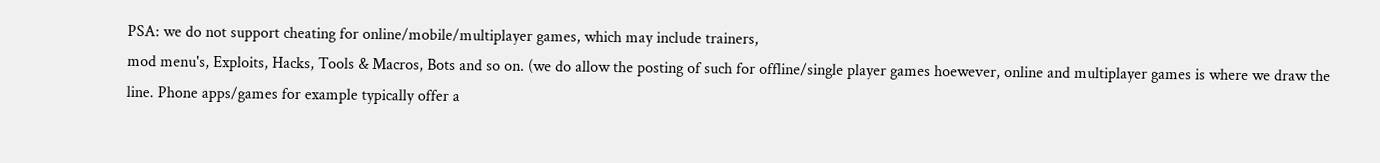PSA: we do not support cheating for online/mobile/multiplayer games, which may include trainers,
mod menu's, Exploits, Hacks, Tools & Macros, Bots and so on. (we do allow the posting of such for offline/single player games hoewever, online and multiplayer games is where we draw the line. Phone apps/games for example typically offer a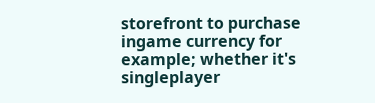storefront to purchase ingame currency for example; whether it's singleplayer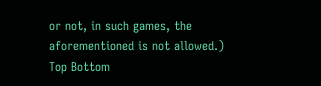or not, in such games, the aforementioned is not allowed.)
Top Bottom